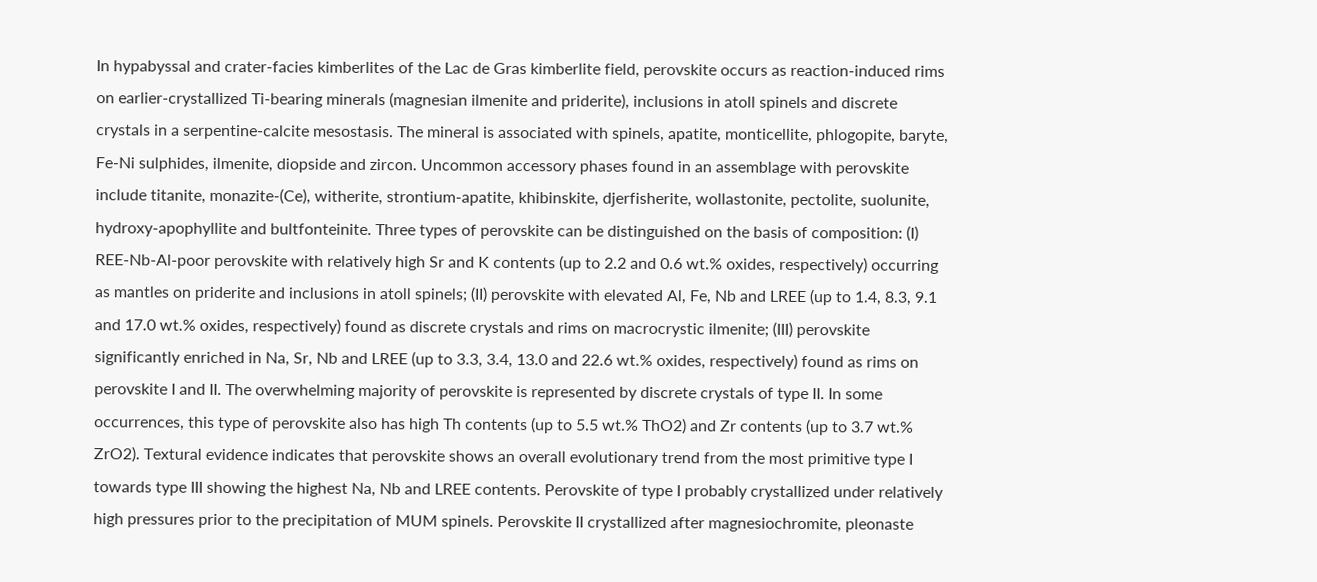In hypabyssal and crater-facies kimberlites of the Lac de Gras kimberlite field, perovskite occurs as reaction-induced rims on earlier-crystallized Ti-bearing minerals (magnesian ilmenite and priderite), inclusions in atoll spinels and discrete crystals in a serpentine-calcite mesostasis. The mineral is associated with spinels, apatite, monticellite, phlogopite, baryte, Fe-Ni sulphides, ilmenite, diopside and zircon. Uncommon accessory phases found in an assemblage with perovskite include titanite, monazite-(Ce), witherite, strontium-apatite, khibinskite, djerfisherite, wollastonite, pectolite, suolunite, hydroxy-apophyllite and bultfonteinite. Three types of perovskite can be distinguished on the basis of composition: (I) REE-Nb-Al-poor perovskite with relatively high Sr and K contents (up to 2.2 and 0.6 wt.% oxides, respectively) occurring as mantles on priderite and inclusions in atoll spinels; (II) perovskite with elevated Al, Fe, Nb and LREE (up to 1.4, 8.3, 9.1 and 17.0 wt.% oxides, respectively) found as discrete crystals and rims on macrocrystic ilmenite; (III) perovskite significantly enriched in Na, Sr, Nb and LREE (up to 3.3, 3.4, 13.0 and 22.6 wt.% oxides, respectively) found as rims on perovskite I and II. The overwhelming majority of perovskite is represented by discrete crystals of type II. In some occurrences, this type of perovskite also has high Th contents (up to 5.5 wt.% ThO2) and Zr contents (up to 3.7 wt.% ZrO2). Textural evidence indicates that perovskite shows an overall evolutionary trend from the most primitive type I towards type III showing the highest Na, Nb and LREE contents. Perovskite of type I probably crystallized under relatively high pressures prior to the precipitation of MUM spinels. Perovskite II crystallized after magnesiochromite, pleonaste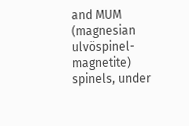and MUM (magnesian ulvöspinel-magnetite) spinels, under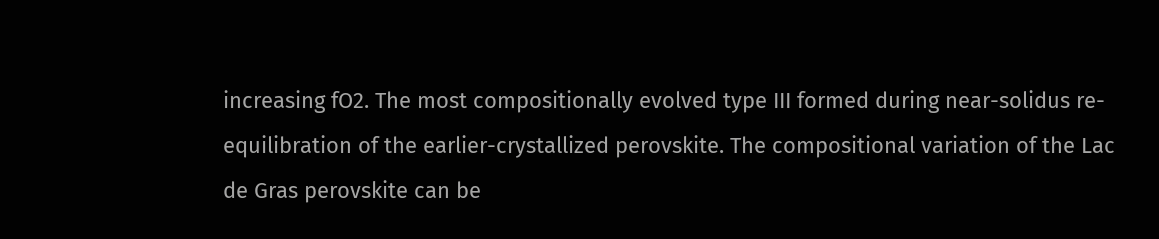increasing fO2. The most compositionally evolved type III formed during near-solidus re-equilibration of the earlier-crystallized perovskite. The compositional variation of the Lac de Gras perovskite can be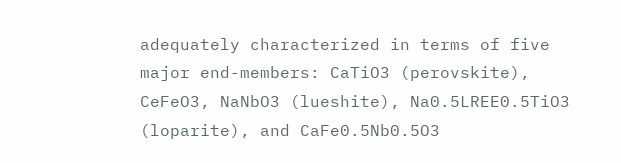adequately characterized in terms of five major end-members: CaTiO3 (perovskite), CeFeO3, NaNbO3 (lueshite), Na0.5LREE0.5TiO3 (loparite), and CaFe0.5Nb0.5O3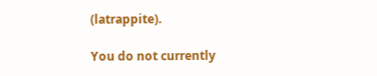(latrappite).

You do not currently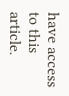have access to this article.